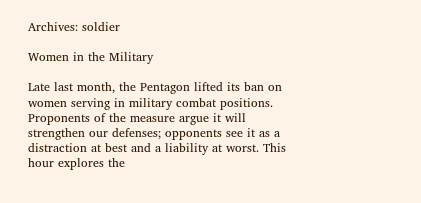Archives: soldier

Women in the Military

Late last month, the Pentagon lifted its ban on women serving in military combat positions. Proponents of the measure argue it will strengthen our defenses; opponents see it as a distraction at best and a liability at worst. This hour explores the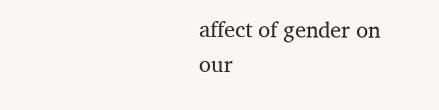affect of gender on our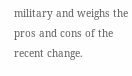military and weighs the pros and cons of the recent change.